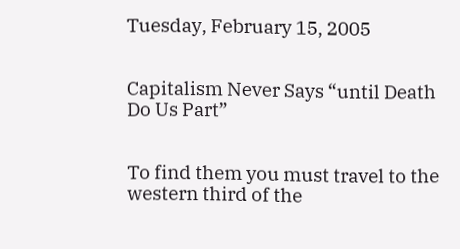Tuesday, February 15, 2005


Capitalism Never Says “until Death Do Us Part”


To find them you must travel to the western third of the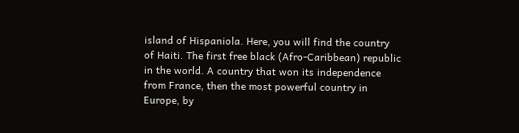island of Hispaniola. Here, you will find the country of Haiti. The first free black (Afro-Caribbean) republic in the world. A country that won its independence from France, then the most powerful country in Europe, by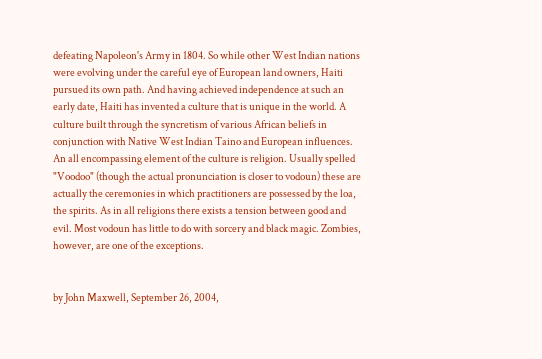defeating Napoleon's Army in 1804. So while other West Indian nations were evolving under the careful eye of European land owners, Haiti pursued its own path. And having achieved independence at such an early date, Haiti has invented a culture that is unique in the world. A culture built through the syncretism of various African beliefs in conjunction with Native West Indian Taino and European influences. An all encompassing element of the culture is religion. Usually spelled "Voodoo" (though the actual pronunciation is closer to vodoun) these are actually the ceremonies in which practitioners are possessed by the loa, the spirits. As in all religions there exists a tension between good and evil. Most vodoun has little to do with sorcery and black magic. Zombies, however, are one of the exceptions.


by John Maxwell, September 26, 2004,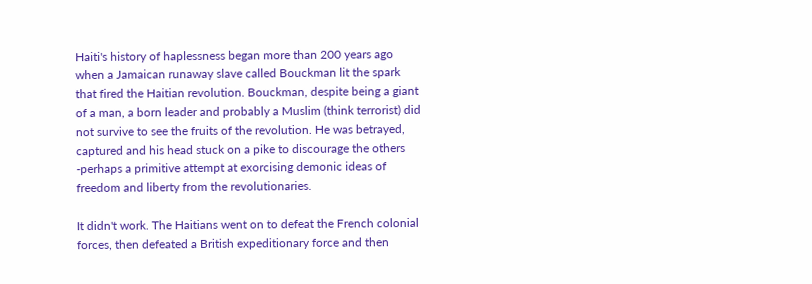Haiti's history of haplessness began more than 200 years ago when a Jamaican runaway slave called Bouckman lit the spark that fired the Haitian revolution. Bouckman, despite being a giant of a man, a born leader and probably a Muslim (think terrorist) did not survive to see the fruits of the revolution. He was betrayed, captured and his head stuck on a pike to discourage the others -perhaps a primitive attempt at exorcising demonic ideas of freedom and liberty from the revolutionaries.

It didn't work. The Haitians went on to defeat the French colonial forces, then defeated a British expeditionary force and then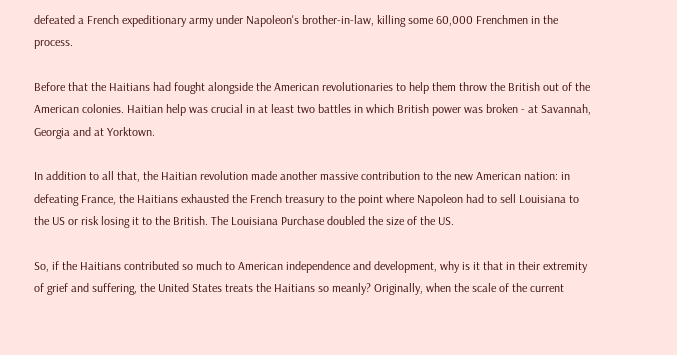defeated a French expeditionary army under Napoleon's brother-in-law, killing some 60,000 Frenchmen in the process.

Before that the Haitians had fought alongside the American revolutionaries to help them throw the British out of the American colonies. Haitian help was crucial in at least two battles in which British power was broken - at Savannah, Georgia and at Yorktown.

In addition to all that, the Haitian revolution made another massive contribution to the new American nation: in defeating France, the Haitians exhausted the French treasury to the point where Napoleon had to sell Louisiana to the US or risk losing it to the British. The Louisiana Purchase doubled the size of the US.

So, if the Haitians contributed so much to American independence and development, why is it that in their extremity of grief and suffering, the United States treats the Haitians so meanly? Originally, when the scale of the current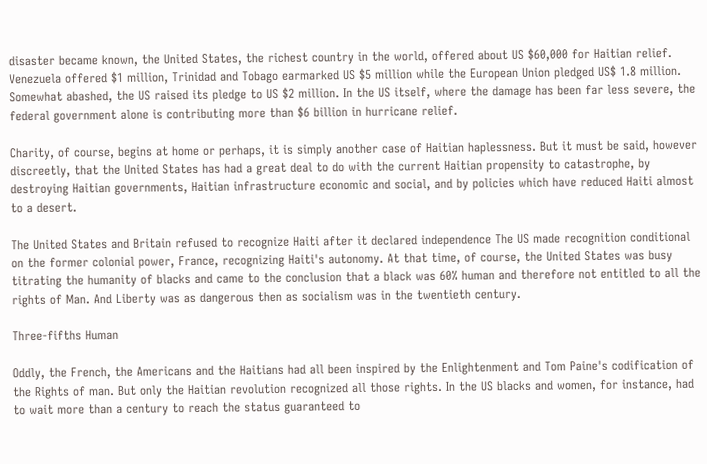disaster became known, the United States, the richest country in the world, offered about US $60,000 for Haitian relief. Venezuela offered $1 million, Trinidad and Tobago earmarked US $5 million while the European Union pledged US$ 1.8 million. Somewhat abashed, the US raised its pledge to US $2 million. In the US itself, where the damage has been far less severe, the federal government alone is contributing more than $6 billion in hurricane relief.

Charity, of course, begins at home or perhaps, it is simply another case of Haitian haplessness. But it must be said, however discreetly, that the United States has had a great deal to do with the current Haitian propensity to catastrophe, by destroying Haitian governments, Haitian infrastructure economic and social, and by policies which have reduced Haiti almost to a desert.

The United States and Britain refused to recognize Haiti after it declared independence The US made recognition conditional on the former colonial power, France, recognizing Haiti's autonomy. At that time, of course, the United States was busy titrating the humanity of blacks and came to the conclusion that a black was 60% human and therefore not entitled to all the rights of Man. And Liberty was as dangerous then as socialism was in the twentieth century.

Three-fifths Human

Oddly, the French, the Americans and the Haitians had all been inspired by the Enlightenment and Tom Paine's codification of the Rights of man. But only the Haitian revolution recognized all those rights. In the US blacks and women, for instance, had to wait more than a century to reach the status guaranteed to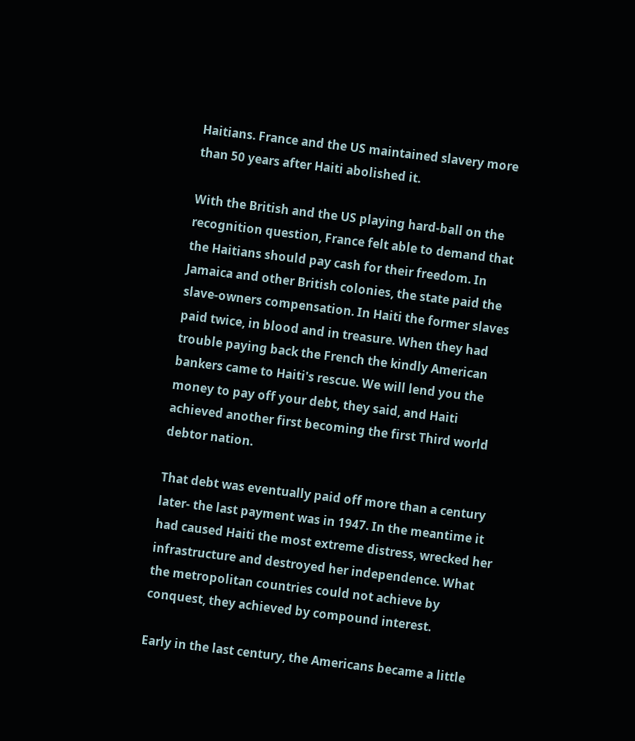Haitians. France and the US maintained slavery more than 50 years after Haiti abolished it.

With the British and the US playing hard-ball on the recognition question, France felt able to demand that the Haitians should pay cash for their freedom. In Jamaica and other British colonies, the state paid the slave-owners compensation. In Haiti the former slaves paid twice, in blood and in treasure. When they had trouble paying back the French the kindly American bankers came to Haiti's rescue. We will lend you the money to pay off your debt, they said, and Haiti achieved another first becoming the first Third world debtor nation.

That debt was eventually paid off more than a century later- the last payment was in 1947. In the meantime it had caused Haiti the most extreme distress, wrecked her infrastructure and destroyed her independence. What the metropolitan countries could not achieve by conquest, they achieved by compound interest.

Early in the last century, the Americans became a little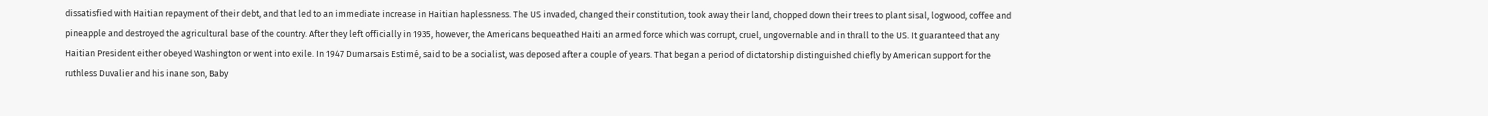dissatisfied with Haitian repayment of their debt, and that led to an immediate increase in Haitian haplessness. The US invaded, changed their constitution, took away their land, chopped down their trees to plant sisal, logwood, coffee and pineapple and destroyed the agricultural base of the country. After they left officially in 1935, however, the Americans bequeathed Haiti an armed force which was corrupt, cruel, ungovernable and in thrall to the US. It guaranteed that any Haitian President either obeyed Washington or went into exile. In 1947 Dumarsais Estimé, said to be a socialist, was deposed after a couple of years. That began a period of dictatorship distinguished chiefly by American support for the ruthless Duvalier and his inane son, Baby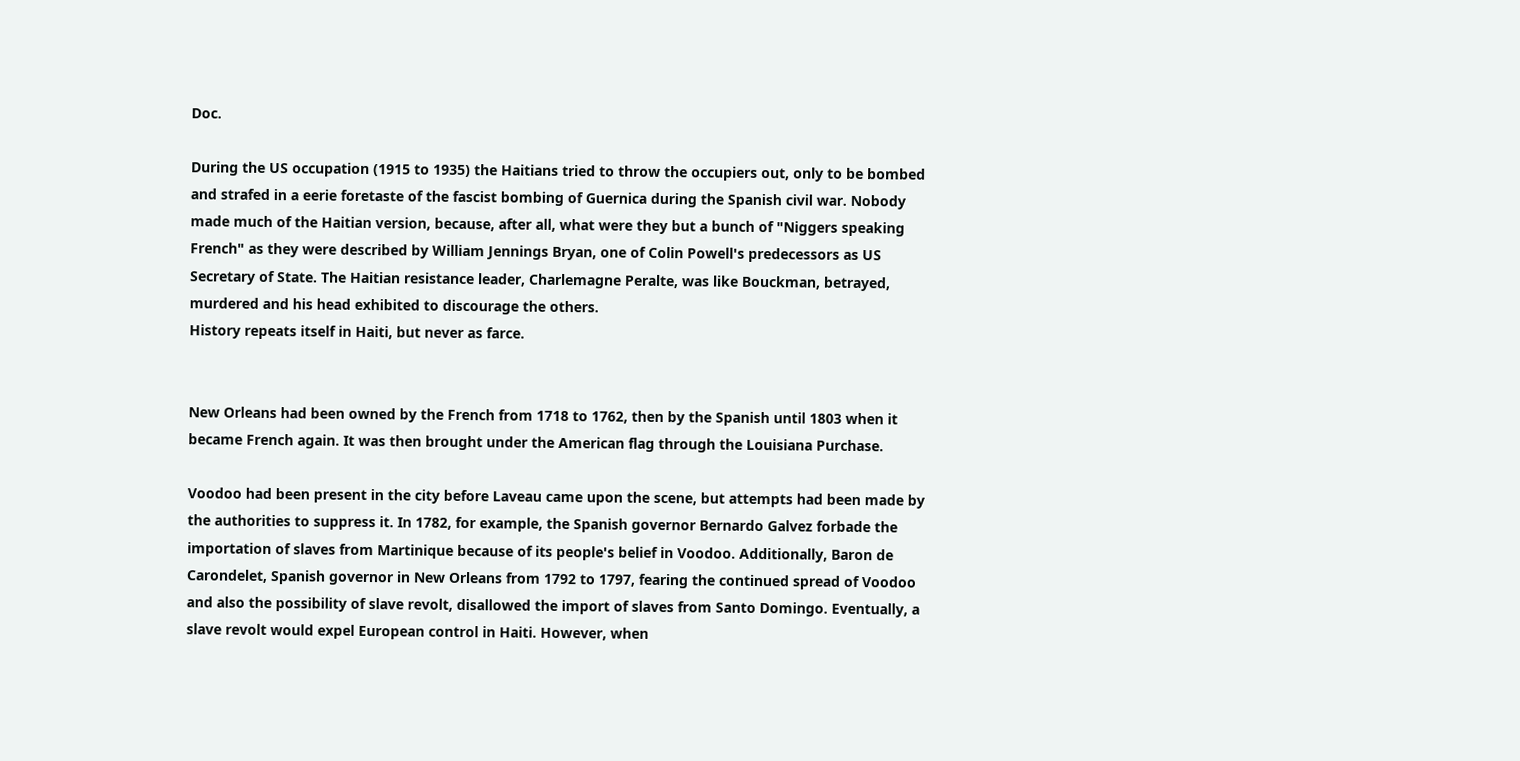Doc.

During the US occupation (1915 to 1935) the Haitians tried to throw the occupiers out, only to be bombed and strafed in a eerie foretaste of the fascist bombing of Guernica during the Spanish civil war. Nobody made much of the Haitian version, because, after all, what were they but a bunch of "Niggers speaking French" as they were described by William Jennings Bryan, one of Colin Powell's predecessors as US Secretary of State. The Haitian resistance leader, Charlemagne Peralte, was like Bouckman, betrayed, murdered and his head exhibited to discourage the others.
History repeats itself in Haiti, but never as farce.


New Orleans had been owned by the French from 1718 to 1762, then by the Spanish until 1803 when it became French again. It was then brought under the American flag through the Louisiana Purchase.

Voodoo had been present in the city before Laveau came upon the scene, but attempts had been made by the authorities to suppress it. In 1782, for example, the Spanish governor Bernardo Galvez forbade the importation of slaves from Martinique because of its people's belief in Voodoo. Additionally, Baron de Carondelet, Spanish governor in New Orleans from 1792 to 1797, fearing the continued spread of Voodoo and also the possibility of slave revolt, disallowed the import of slaves from Santo Domingo. Eventually, a slave revolt would expel European control in Haiti. However, when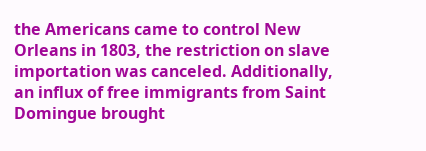the Americans came to control New Orleans in 1803, the restriction on slave importation was canceled. Additionally, an influx of free immigrants from Saint Domingue brought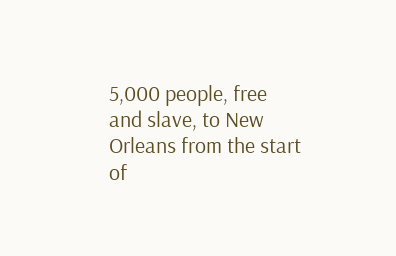5,000 people, free and slave, to New Orleans from the start of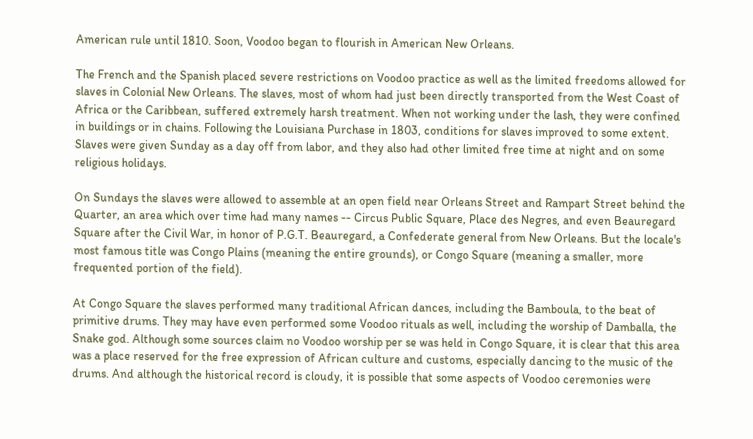American rule until 1810. Soon, Voodoo began to flourish in American New Orleans.

The French and the Spanish placed severe restrictions on Voodoo practice as well as the limited freedoms allowed for slaves in Colonial New Orleans. The slaves, most of whom had just been directly transported from the West Coast of Africa or the Caribbean, suffered extremely harsh treatment. When not working under the lash, they were confined in buildings or in chains. Following the Louisiana Purchase in 1803, conditions for slaves improved to some extent. Slaves were given Sunday as a day off from labor, and they also had other limited free time at night and on some religious holidays.

On Sundays the slaves were allowed to assemble at an open field near Orleans Street and Rampart Street behind the Quarter, an area which over time had many names -- Circus Public Square, Place des Negres, and even Beauregard Square after the Civil War, in honor of P.G.T. Beauregard, a Confederate general from New Orleans. But the locale's most famous title was Congo Plains (meaning the entire grounds), or Congo Square (meaning a smaller, more frequented portion of the field).

At Congo Square the slaves performed many traditional African dances, including the Bamboula, to the beat of primitive drums. They may have even performed some Voodoo rituals as well, including the worship of Damballa, the Snake god. Although some sources claim no Voodoo worship per se was held in Congo Square, it is clear that this area was a place reserved for the free expression of African culture and customs, especially dancing to the music of the drums. And although the historical record is cloudy, it is possible that some aspects of Voodoo ceremonies were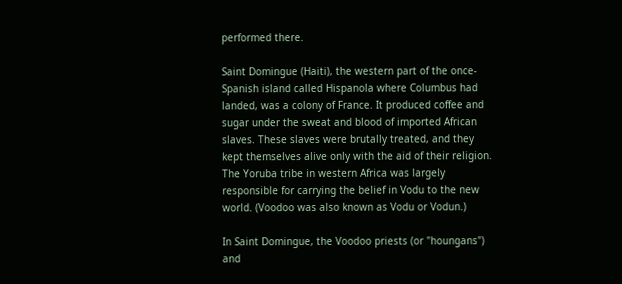performed there.

Saint Domingue (Haiti), the western part of the once-Spanish island called Hispanola where Columbus had landed, was a colony of France. It produced coffee and sugar under the sweat and blood of imported African slaves. These slaves were brutally treated, and they kept themselves alive only with the aid of their religion. The Yoruba tribe in western Africa was largely responsible for carrying the belief in Vodu to the new world. (Voodoo was also known as Vodu or Vodun.)

In Saint Domingue, the Voodoo priests (or "houngans") and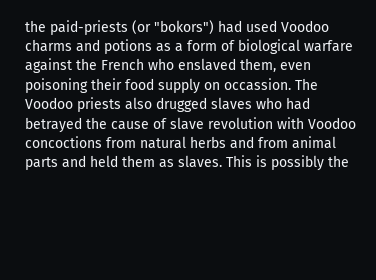the paid-priests (or "bokors") had used Voodoo charms and potions as a form of biological warfare against the French who enslaved them, even poisoning their food supply on occassion. The Voodoo priests also drugged slaves who had betrayed the cause of slave revolution with Voodoo concoctions from natural herbs and from animal parts and held them as slaves. This is possibly the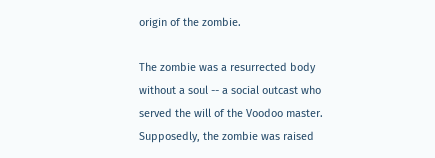origin of the zombie.

The zombie was a resurrected body without a soul -- a social outcast who served the will of the Voodoo master. Supposedly, the zombie was raised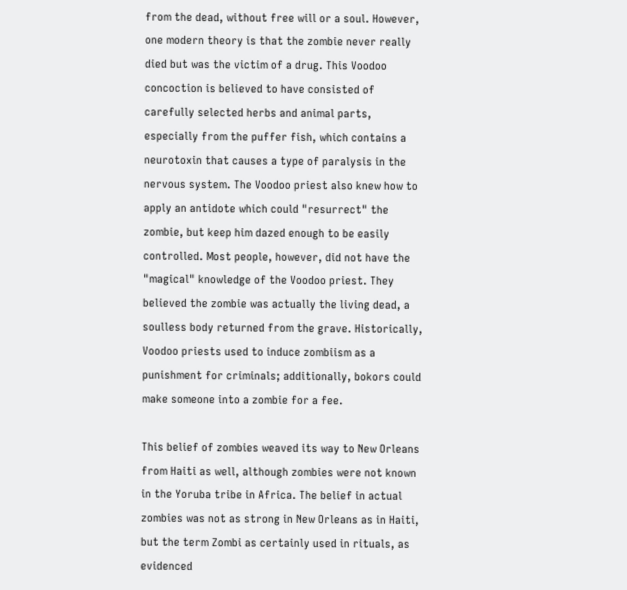from the dead, without free will or a soul. However, one modern theory is that the zombie never really died but was the victim of a drug. This Voodoo concoction is believed to have consisted of carefully selected herbs and animal parts, especially from the puffer fish, which contains a neurotoxin that causes a type of paralysis in the nervous system. The Voodoo priest also knew how to apply an antidote which could "resurrect" the zombie, but keep him dazed enough to be easily controlled. Most people, however, did not have the "magical" knowledge of the Voodoo priest. They believed the zombie was actually the living dead, a soulless body returned from the grave. Historically, Voodoo priests used to induce zombiism as a punishment for criminals; additionally, bokors could make someone into a zombie for a fee.

This belief of zombies weaved its way to New Orleans from Haiti as well, although zombies were not known in the Yoruba tribe in Africa. The belief in actual zombies was not as strong in New Orleans as in Haiti, but the term Zombi as certainly used in rituals, as evidenced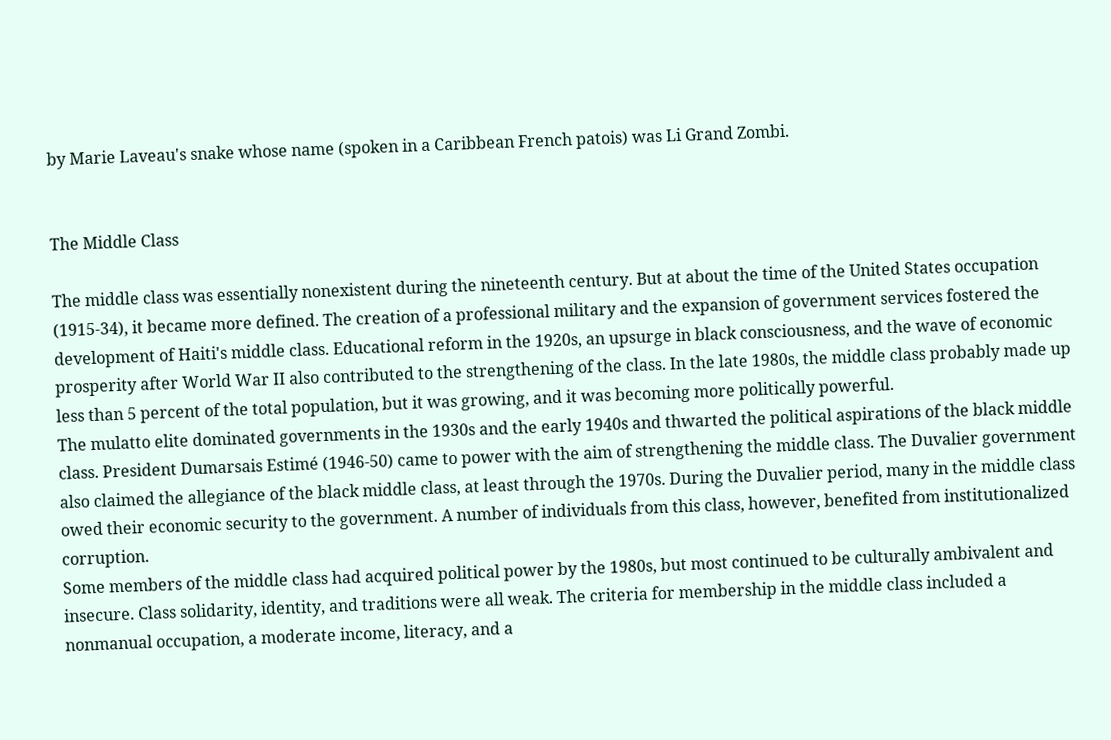by Marie Laveau's snake whose name (spoken in a Caribbean French patois) was Li Grand Zombi.


The Middle Class

The middle class was essentially nonexistent during the nineteenth century. But at about the time of the United States occupation (1915-34), it became more defined. The creation of a professional military and the expansion of government services fostered the development of Haiti's middle class. Educational reform in the 1920s, an upsurge in black consciousness, and the wave of economic prosperity after World War II also contributed to the strengthening of the class. In the late 1980s, the middle class probably made up less than 5 percent of the total population, but it was growing, and it was becoming more politically powerful.
The mulatto elite dominated governments in the 1930s and the early 1940s and thwarted the political aspirations of the black middle class. President Dumarsais Estimé (1946-50) came to power with the aim of strengthening the middle class. The Duvalier government also claimed the allegiance of the black middle class, at least through the 1970s. During the Duvalier period, many in the middle class owed their economic security to the government. A number of individuals from this class, however, benefited from institutionalized corruption.
Some members of the middle class had acquired political power by the 1980s, but most continued to be culturally ambivalent and insecure. Class solidarity, identity, and traditions were all weak. The criteria for membership in the middle class included a nonmanual occupation, a moderate income, literacy, and a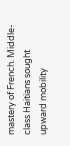mastery of French. Middle-class Haitians sought upward mobility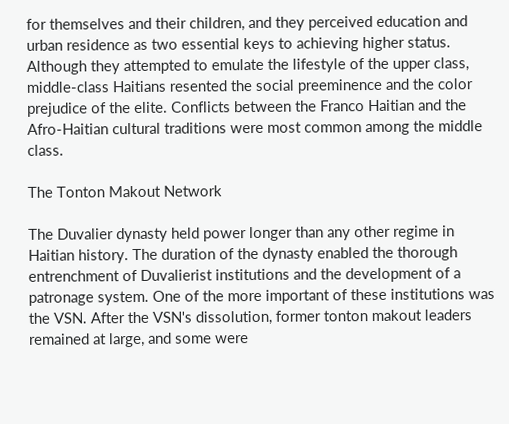for themselves and their children, and they perceived education and urban residence as two essential keys to achieving higher status. Although they attempted to emulate the lifestyle of the upper class, middle-class Haitians resented the social preeminence and the color prejudice of the elite. Conflicts between the Franco Haitian and the Afro-Haitian cultural traditions were most common among the middle class.

The Tonton Makout Network

The Duvalier dynasty held power longer than any other regime in Haitian history. The duration of the dynasty enabled the thorough entrenchment of Duvalierist institutions and the development of a patronage system. One of the more important of these institutions was the VSN. After the VSN's dissolution, former tonton makout leaders remained at large, and some were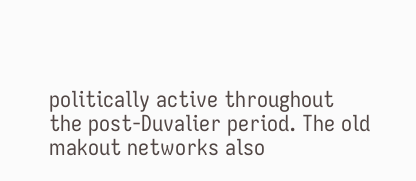politically active throughout the post-Duvalier period. The old makout networks also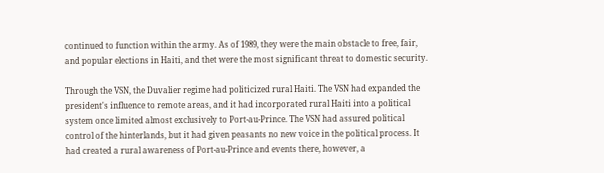continued to function within the army. As of 1989, they were the main obstacle to free, fair, and popular elections in Haiti, and thet were the most significant threat to domestic security.

Through the VSN, the Duvalier regime had politicized rural Haiti. The VSN had expanded the president's influence to remote areas, and it had incorporated rural Haiti into a political system once limited almost exclusively to Port-au-Prince. The VSN had assured political control of the hinterlands, but it had given peasants no new voice in the political process. It had created a rural awareness of Port-au-Prince and events there, however, a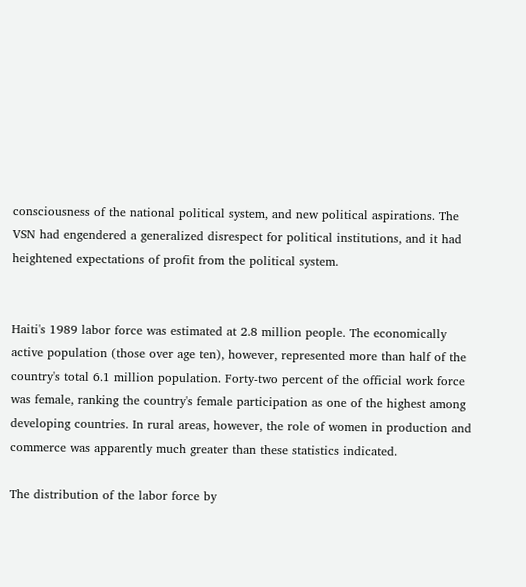consciousness of the national political system, and new political aspirations. The VSN had engendered a generalized disrespect for political institutions, and it had heightened expectations of profit from the political system.


Haiti's 1989 labor force was estimated at 2.8 million people. The economically active population (those over age ten), however, represented more than half of the country's total 6.1 million population. Forty-two percent of the official work force was female, ranking the country's female participation as one of the highest among developing countries. In rural areas, however, the role of women in production and commerce was apparently much greater than these statistics indicated.

The distribution of the labor force by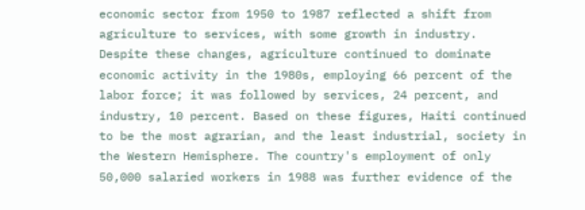economic sector from 1950 to 1987 reflected a shift from agriculture to services, with some growth in industry. Despite these changes, agriculture continued to dominate economic activity in the 1980s, employing 66 percent of the labor force; it was followed by services, 24 percent, and industry, 10 percent. Based on these figures, Haiti continued to be the most agrarian, and the least industrial, society in the Western Hemisphere. The country's employment of only 50,000 salaried workers in 1988 was further evidence of the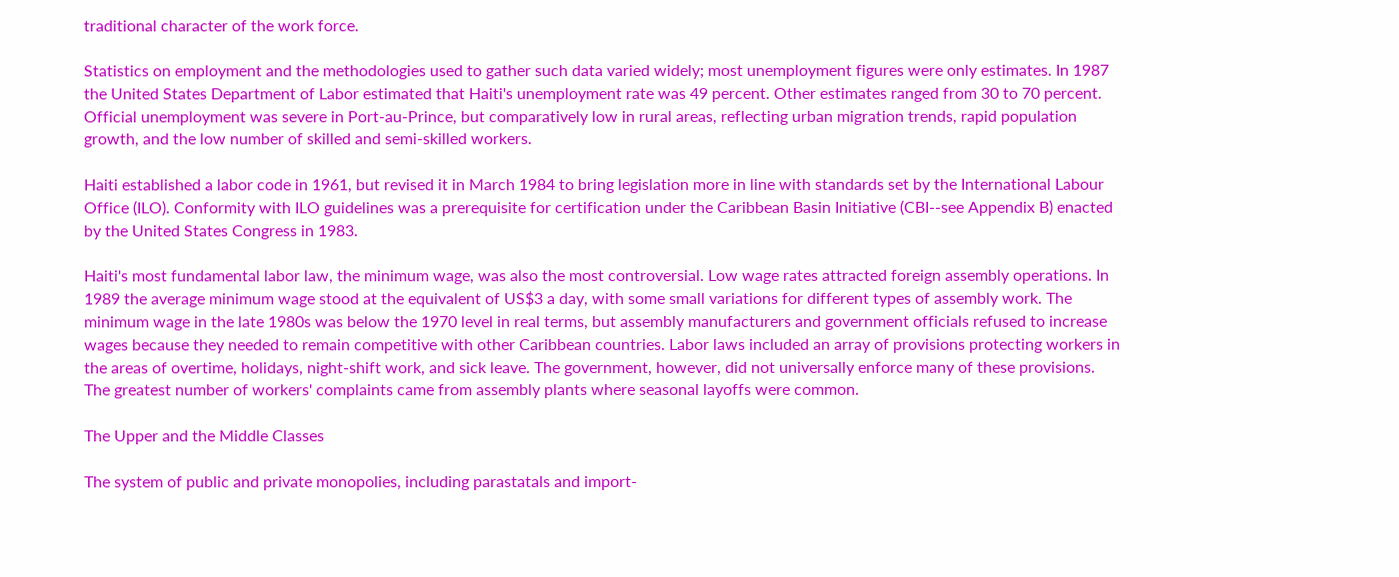traditional character of the work force.

Statistics on employment and the methodologies used to gather such data varied widely; most unemployment figures were only estimates. In 1987 the United States Department of Labor estimated that Haiti's unemployment rate was 49 percent. Other estimates ranged from 30 to 70 percent. Official unemployment was severe in Port-au-Prince, but comparatively low in rural areas, reflecting urban migration trends, rapid population growth, and the low number of skilled and semi-skilled workers.

Haiti established a labor code in 1961, but revised it in March 1984 to bring legislation more in line with standards set by the International Labour Office (ILO). Conformity with ILO guidelines was a prerequisite for certification under the Caribbean Basin Initiative (CBI--see Appendix B) enacted by the United States Congress in 1983.

Haiti's most fundamental labor law, the minimum wage, was also the most controversial. Low wage rates attracted foreign assembly operations. In 1989 the average minimum wage stood at the equivalent of US$3 a day, with some small variations for different types of assembly work. The minimum wage in the late 1980s was below the 1970 level in real terms, but assembly manufacturers and government officials refused to increase wages because they needed to remain competitive with other Caribbean countries. Labor laws included an array of provisions protecting workers in the areas of overtime, holidays, night-shift work, and sick leave. The government, however, did not universally enforce many of these provisions. The greatest number of workers' complaints came from assembly plants where seasonal layoffs were common.

The Upper and the Middle Classes

The system of public and private monopolies, including parastatals and import-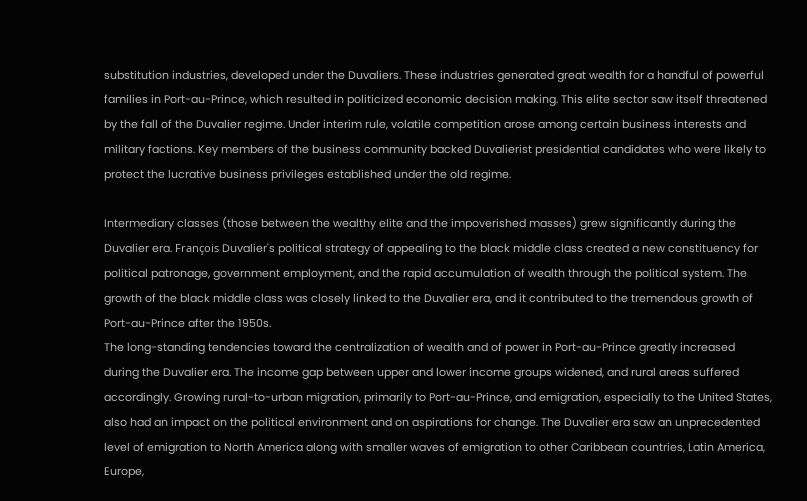substitution industries, developed under the Duvaliers. These industries generated great wealth for a handful of powerful families in Port-au-Prince, which resulted in politicized economic decision making. This elite sector saw itself threatened by the fall of the Duvalier regime. Under interim rule, volatile competition arose among certain business interests and military factions. Key members of the business community backed Duvalierist presidential candidates who were likely to protect the lucrative business privileges established under the old regime.

Intermediary classes (those between the wealthy elite and the impoverished masses) grew significantly during the Duvalier era. François Duvalier's political strategy of appealing to the black middle class created a new constituency for political patronage, government employment, and the rapid accumulation of wealth through the political system. The growth of the black middle class was closely linked to the Duvalier era, and it contributed to the tremendous growth of Port-au-Prince after the 1950s.
The long-standing tendencies toward the centralization of wealth and of power in Port-au-Prince greatly increased during the Duvalier era. The income gap between upper and lower income groups widened, and rural areas suffered accordingly. Growing rural-to-urban migration, primarily to Port-au-Prince, and emigration, especially to the United States, also had an impact on the political environment and on aspirations for change. The Duvalier era saw an unprecedented level of emigration to North America along with smaller waves of emigration to other Caribbean countries, Latin America, Europe,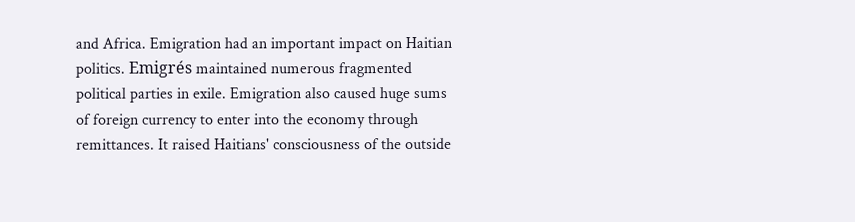and Africa. Emigration had an important impact on Haitian politics. Emigrés maintained numerous fragmented political parties in exile. Emigration also caused huge sums of foreign currency to enter into the economy through remittances. It raised Haitians' consciousness of the outside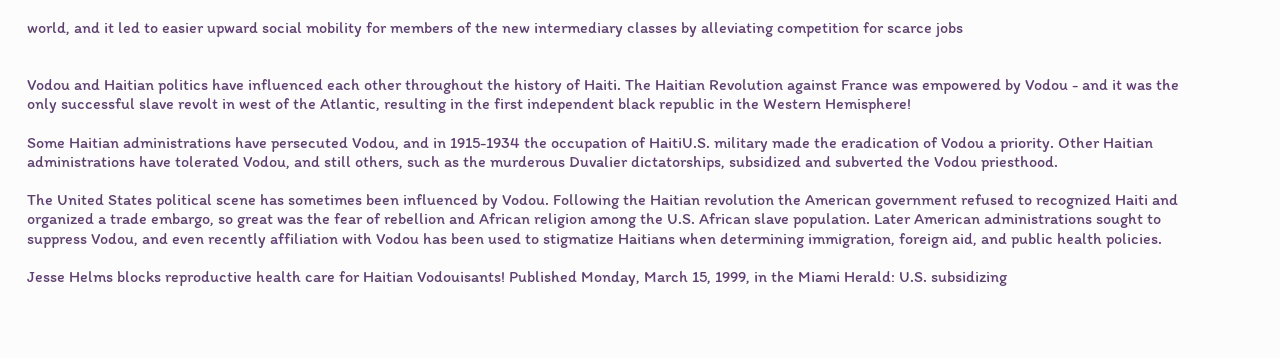world, and it led to easier upward social mobility for members of the new intermediary classes by alleviating competition for scarce jobs


Vodou and Haitian politics have influenced each other throughout the history of Haiti. The Haitian Revolution against France was empowered by Vodou - and it was the only successful slave revolt in west of the Atlantic, resulting in the first independent black republic in the Western Hemisphere!

Some Haitian administrations have persecuted Vodou, and in 1915-1934 the occupation of HaitiU.S. military made the eradication of Vodou a priority. Other Haitian administrations have tolerated Vodou, and still others, such as the murderous Duvalier dictatorships, subsidized and subverted the Vodou priesthood.

The United States political scene has sometimes been influenced by Vodou. Following the Haitian revolution the American government refused to recognized Haiti and organized a trade embargo, so great was the fear of rebellion and African religion among the U.S. African slave population. Later American administrations sought to suppress Vodou, and even recently affiliation with Vodou has been used to stigmatize Haitians when determining immigration, foreign aid, and public health policies.

Jesse Helms blocks reproductive health care for Haitian Vodouisants! Published Monday, March 15, 1999, in the Miami Herald: U.S. subsidizing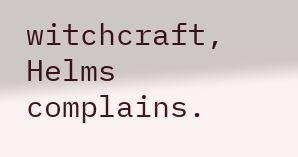witchcraft, Helms complains.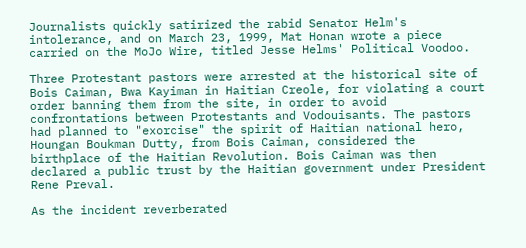Journalists quickly satirized the rabid Senator Helm's intolerance, and on March 23, 1999, Mat Honan wrote a piece carried on the MoJo Wire, titled Jesse Helms' Political Voodoo.

Three Protestant pastors were arrested at the historical site of Bois Caiman, Bwa Kayiman in Haitian Creole, for violating a court order banning them from the site, in order to avoid confrontations between Protestants and Vodouisants. The pastors had planned to "exorcise" the spirit of Haitian national hero, Houngan Boukman Dutty, from Bois Caiman, considered the birthplace of the Haitian Revolution. Bois Caiman was then declared a public trust by the Haitian government under President Rene Preval.

As the incident reverberated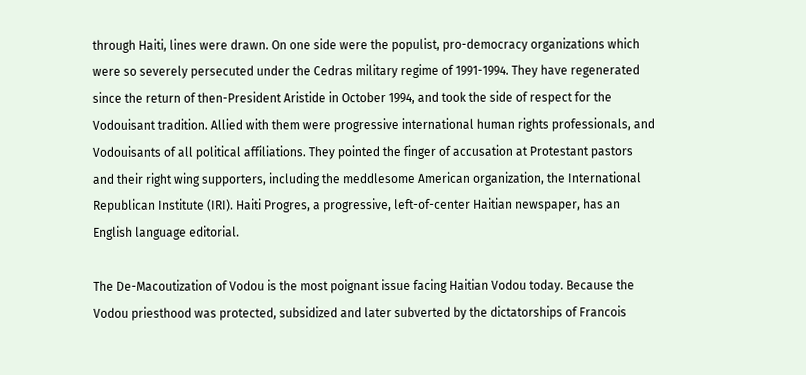through Haiti, lines were drawn. On one side were the populist, pro-democracy organizations which were so severely persecuted under the Cedras military regime of 1991-1994. They have regenerated since the return of then-President Aristide in October 1994, and took the side of respect for the Vodouisant tradition. Allied with them were progressive international human rights professionals, and Vodouisants of all political affiliations. They pointed the finger of accusation at Protestant pastors and their right wing supporters, including the meddlesome American organization, the International Republican Institute (IRI). Haiti Progres, a progressive, left-of-center Haitian newspaper, has an English language editorial.

The De-Macoutization of Vodou is the most poignant issue facing Haitian Vodou today. Because the Vodou priesthood was protected, subsidized and later subverted by the dictatorships of Francois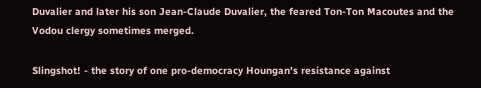Duvalier and later his son Jean-Claude Duvalier, the feared Ton-Ton Macoutes and the Vodou clergy sometimes merged.

Slingshot! - the story of one pro-democracy Houngan's resistance against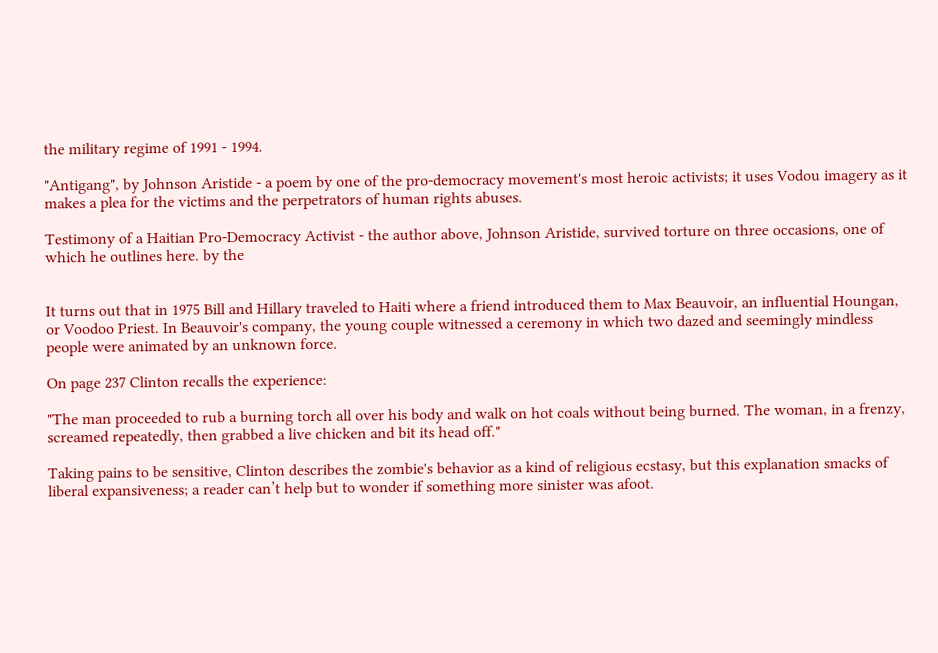the military regime of 1991 - 1994.

"Antigang", by Johnson Aristide - a poem by one of the pro-democracy movement's most heroic activists; it uses Vodou imagery as it makes a plea for the victims and the perpetrators of human rights abuses.

Testimony of a Haitian Pro-Democracy Activist - the author above, Johnson Aristide, survived torture on three occasions, one of which he outlines here. by the


It turns out that in 1975 Bill and Hillary traveled to Haiti where a friend introduced them to Max Beauvoir, an influential Houngan, or Voodoo Priest. In Beauvoir's company, the young couple witnessed a ceremony in which two dazed and seemingly mindless people were animated by an unknown force.

On page 237 Clinton recalls the experience:

"The man proceeded to rub a burning torch all over his body and walk on hot coals without being burned. The woman, in a frenzy, screamed repeatedly, then grabbed a live chicken and bit its head off."

Taking pains to be sensitive, Clinton describes the zombie's behavior as a kind of religious ecstasy, but this explanation smacks of liberal expansiveness; a reader can’t help but to wonder if something more sinister was afoot.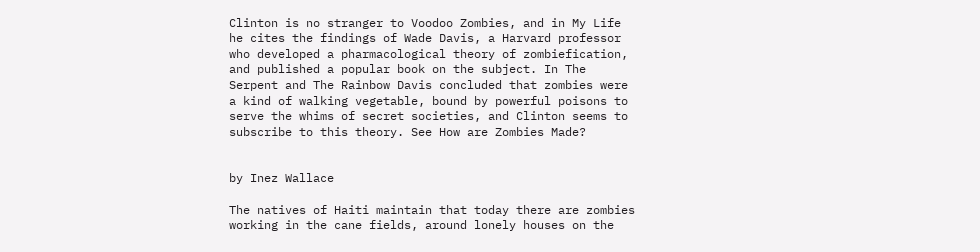Clinton is no stranger to Voodoo Zombies, and in My Life he cites the findings of Wade Davis, a Harvard professor who developed a pharmacological theory of zombiefication, and published a popular book on the subject. In The Serpent and The Rainbow Davis concluded that zombies were a kind of walking vegetable, bound by powerful poisons to serve the whims of secret societies, and Clinton seems to subscribe to this theory. See How are Zombies Made?


by Inez Wallace

The natives of Haiti maintain that today there are zombies working in the cane fields, around lonely houses on the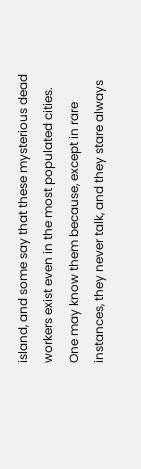island, and some say that these mysterious dead workers exist even in the most populated cities. One may know them because, except in rare instances, they never talk, and they stare always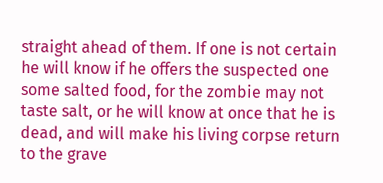straight ahead of them. If one is not certain he will know if he offers the suspected one some salted food, for the zombie may not taste salt, or he will know at once that he is dead, and will make his living corpse return to the grave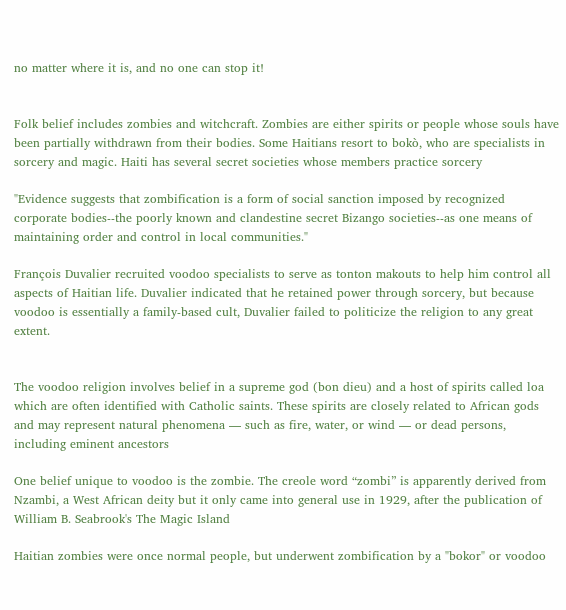no matter where it is, and no one can stop it!


Folk belief includes zombies and witchcraft. Zombies are either spirits or people whose souls have been partially withdrawn from their bodies. Some Haitians resort to bokò, who are specialists in sorcery and magic. Haiti has several secret societies whose members practice sorcery

"Evidence suggests that zombification is a form of social sanction imposed by recognized corporate bodies--the poorly known and clandestine secret Bizango societies--as one means of maintaining order and control in local communities."

François Duvalier recruited voodoo specialists to serve as tonton makouts to help him control all aspects of Haitian life. Duvalier indicated that he retained power through sorcery, but because voodoo is essentially a family-based cult, Duvalier failed to politicize the religion to any great extent.


The voodoo religion involves belief in a supreme god (bon dieu) and a host of spirits called loa which are often identified with Catholic saints. These spirits are closely related to African gods and may represent natural phenomena — such as fire, water, or wind — or dead persons, including eminent ancestors

One belief unique to voodoo is the zombie. The creole word “zombi” is apparently derived from Nzambi, a West African deity but it only came into general use in 1929, after the publication of William B. Seabrook's The Magic Island

Haitian zombies were once normal people, but underwent zombification by a "bokor" or voodoo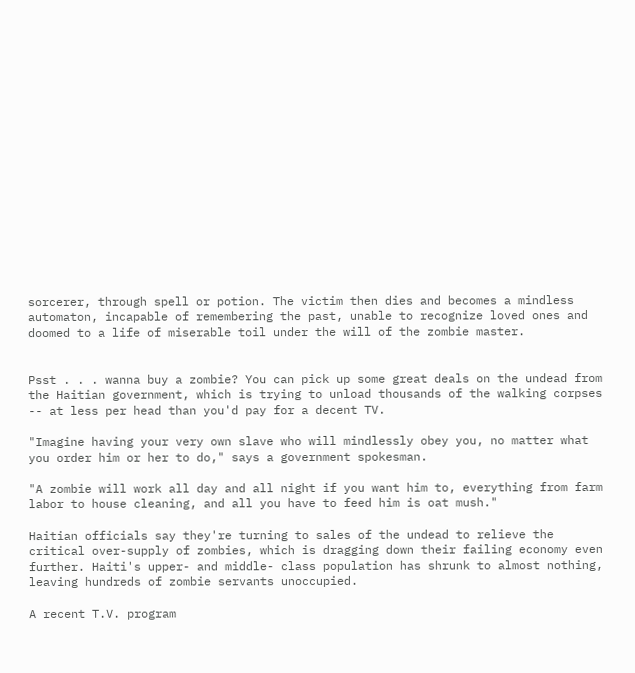sorcerer, through spell or potion. The victim then dies and becomes a mindless automaton, incapable of remembering the past, unable to recognize loved ones and doomed to a life of miserable toil under the will of the zombie master.


Psst . . . wanna buy a zombie? You can pick up some great deals on the undead from the Haitian government, which is trying to unload thousands of the walking corpses -- at less per head than you'd pay for a decent TV.

"Imagine having your very own slave who will mindlessly obey you, no matter what you order him or her to do," says a government spokesman.

"A zombie will work all day and all night if you want him to, everything from farm labor to house cleaning, and all you have to feed him is oat mush."

Haitian officials say they're turning to sales of the undead to relieve the critical over-supply of zombies, which is dragging down their failing economy even further. Haiti's upper- and middle- class population has shrunk to almost nothing, leaving hundreds of zombie servants unoccupied.

A recent T.V. program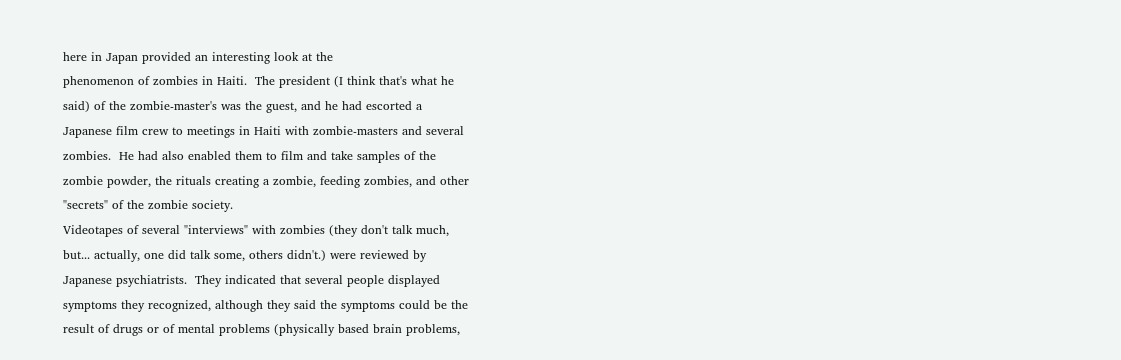here in Japan provided an interesting look at the
phenomenon of zombies in Haiti.  The president (I think that's what he
said) of the zombie-master's was the guest, and he had escorted a
Japanese film crew to meetings in Haiti with zombie-masters and several
zombies.  He had also enabled them to film and take samples of the
zombie powder, the rituals creating a zombie, feeding zombies, and other
"secrets" of the zombie society.
Videotapes of several "interviews" with zombies (they don't talk much,
but... actually, one did talk some, others didn't.) were reviewed by
Japanese psychiatrists.  They indicated that several people displayed
symptoms they recognized, although they said the symptoms could be the
result of drugs or of mental problems (physically based brain problems,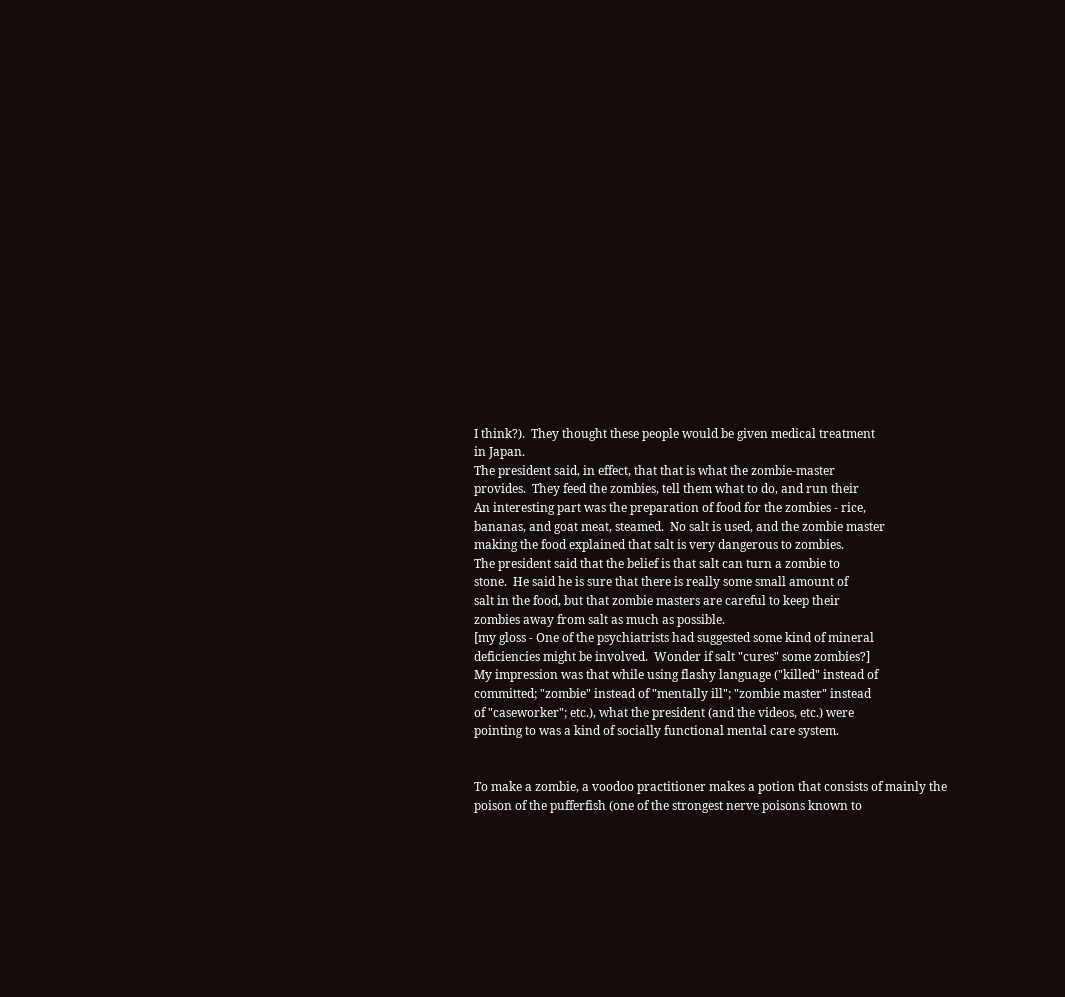I think?).  They thought these people would be given medical treatment
in Japan.
The president said, in effect, that that is what the zombie-master
provides.  They feed the zombies, tell them what to do, and run their
An interesting part was the preparation of food for the zombies - rice,
bananas, and goat meat, steamed.  No salt is used, and the zombie master
making the food explained that salt is very dangerous to zombies.
The president said that the belief is that salt can turn a zombie to
stone.  He said he is sure that there is really some small amount of
salt in the food, but that zombie masters are careful to keep their
zombies away from salt as much as possible.
[my gloss - One of the psychiatrists had suggested some kind of mineral
deficiencies might be involved.  Wonder if salt "cures" some zombies?]
My impression was that while using flashy language ("killed" instead of
committed; "zombie" instead of "mentally ill"; "zombie master" instead
of "caseworker"; etc.), what the president (and the videos, etc.) were
pointing to was a kind of socially functional mental care system.


To make a zombie, a voodoo practitioner makes a potion that consists of mainly the poison of the pufferfish (one of the strongest nerve poisons known to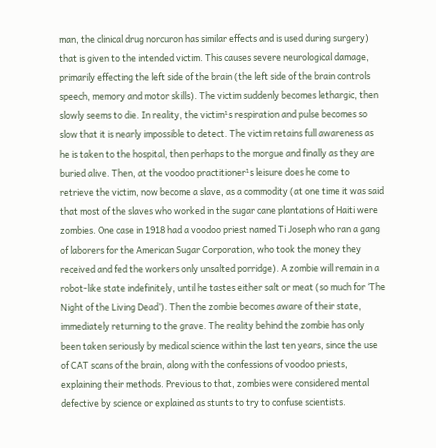man, the clinical drug norcuron has similar effects and is used during surgery) that is given to the intended victim. This causes severe neurological damage, primarily effecting the left side of the brain (the left side of the brain controls speech, memory and motor skills). The victim suddenly becomes lethargic, then slowly seems to die. In reality, the victim¹s respiration and pulse becomes so slow that it is nearly impossible to detect. The victim retains full awareness as he is taken to the hospital, then perhaps to the morgue and finally as they are buried alive. Then, at the voodoo practitioner¹s leisure does he come to retrieve the victim, now become a slave, as a commodity (at one time it was said that most of the slaves who worked in the sugar cane plantations of Haiti were zombies. One case in 1918 had a voodoo priest named Ti Joseph who ran a gang of laborers for the American Sugar Corporation, who took the money they received and fed the workers only unsalted porridge). A zombie will remain in a robot-like state indefinitely, until he tastes either salt or meat (so much for ‘The Night of the Living Dead’). Then the zombie becomes aware of their state, immediately returning to the grave. The reality behind the zombie has only been taken seriously by medical science within the last ten years, since the use of CAT scans of the brain, along with the confessions of voodoo priests, explaining their methods. Previous to that, zombies were considered mental defective by science or explained as stunts to try to confuse scientists.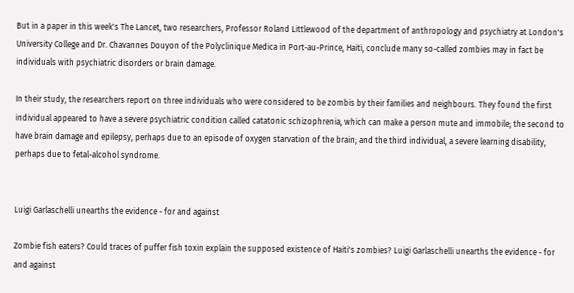But in a paper in this week's The Lancet, two researchers, Professor Roland Littlewood of the department of anthropology and psychiatry at London's University College and Dr. Chavannes Douyon of the Polyclinique Medica in Port-au-Prince, Haiti, conclude many so-called zombies may in fact be individuals with psychiatric disorders or brain damage.

In their study, the researchers report on three individuals who were considered to be zombis by their families and neighbours. They found the first individual appeared to have a severe psychiatric condition called catatonic schizophrenia, which can make a person mute and immobile; the second to have brain damage and epilepsy, perhaps due to an episode of oxygen starvation of the brain; and the third individual, a severe learning disability, perhaps due to fetal-alcohol syndrome.


Luigi Garlaschelli unearths the evidence - for and against

Zombie fish eaters? Could traces of puffer fish toxin explain the supposed existence of Haiti's zombies? Luigi Garlaschelli unearths the evidence - for and against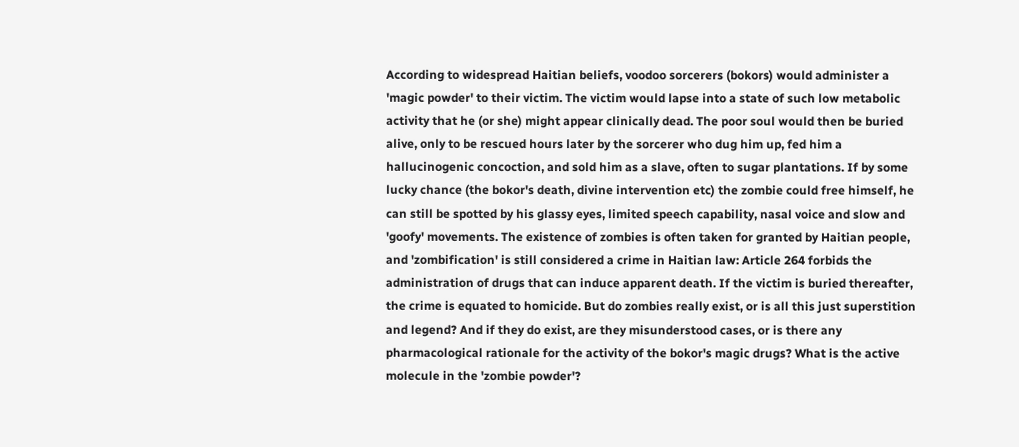According to widespread Haitian beliefs, voodoo sorcerers (bokors) would administer a 'magic powder' to their victim. The victim would lapse into a state of such low metabolic activity that he (or she) might appear clinically dead. The poor soul would then be buried alive, only to be rescued hours later by the sorcerer who dug him up, fed him a hallucinogenic concoction, and sold him as a slave, often to sugar plantations. If by some lucky chance (the bokor's death, divine intervention etc) the zombie could free himself, he can still be spotted by his glassy eyes, limited speech capability, nasal voice and slow and 'goofy' movements. The existence of zombies is often taken for granted by Haitian people, and 'zombification' is still considered a crime in Haitian law: Article 264 forbids the administration of drugs that can induce apparent death. If the victim is buried thereafter, the crime is equated to homicide. But do zombies really exist, or is all this just superstition and legend? And if they do exist, are they misunderstood cases, or is there any pharmacological rationale for the activity of the bokor's magic drugs? What is the active molecule in the 'zombie powder'?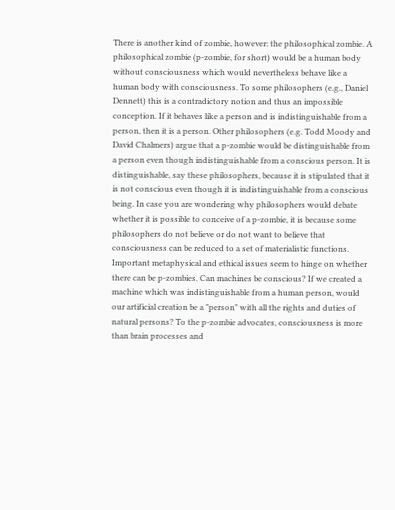There is another kind of zombie, however: the philosophical zombie. A philosophical zombie (p-zombie, for short) would be a human body without consciousness which would nevertheless behave like a human body with consciousness. To some philosophers (e.g., Daniel Dennett) this is a contradictory notion and thus an impossible conception. If it behaves like a person and is indistinguishable from a person, then it is a person. Other philosophers (e.g. Todd Moody and David Chalmers) argue that a p-zombie would be distinguishable from a person even though indistinguishable from a conscious person. It is distinguishable, say these philosophers, because it is stipulated that it is not conscious even though it is indistinguishable from a conscious being. In case you are wondering why philosophers would debate whether it is possible to conceive of a p-zombie, it is because some philosophers do not believe or do not want to believe that consciousness can be reduced to a set of materialistic functions. Important metaphysical and ethical issues seem to hinge on whether there can be p-zombies. Can machines be conscious? If we created a machine which was indistinguishable from a human person, would our artificial creation be a "person" with all the rights and duties of natural persons? To the p-zombie advocates, consciousness is more than brain processes and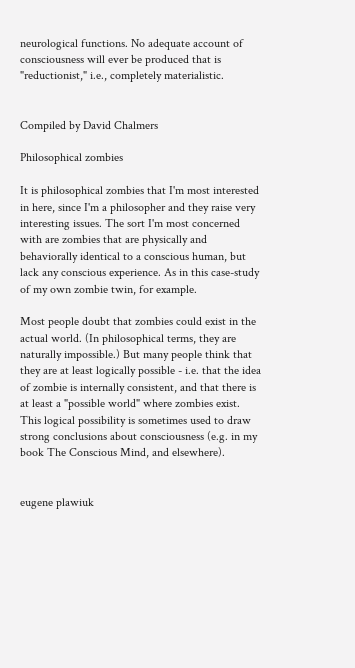neurological functions. No adequate account of consciousness will ever be produced that is "reductionist," i.e., completely materialistic.


Compiled by David Chalmers

Philosophical zombies

It is philosophical zombies that I'm most interested in here, since I'm a philosopher and they raise very interesting issues. The sort I'm most concerned with are zombies that are physically and behaviorally identical to a conscious human, but lack any conscious experience. As in this case-study of my own zombie twin, for example.

Most people doubt that zombies could exist in the actual world. (In philosophical terms, they are naturally impossible.) But many people think that they are at least logically possible - i.e. that the idea of zombie is internally consistent, and that there is at least a "possible world" where zombies exist. This logical possibility is sometimes used to draw strong conclusions about consciousness (e.g. in my book The Conscious Mind, and elsewhere).


eugene plawiuk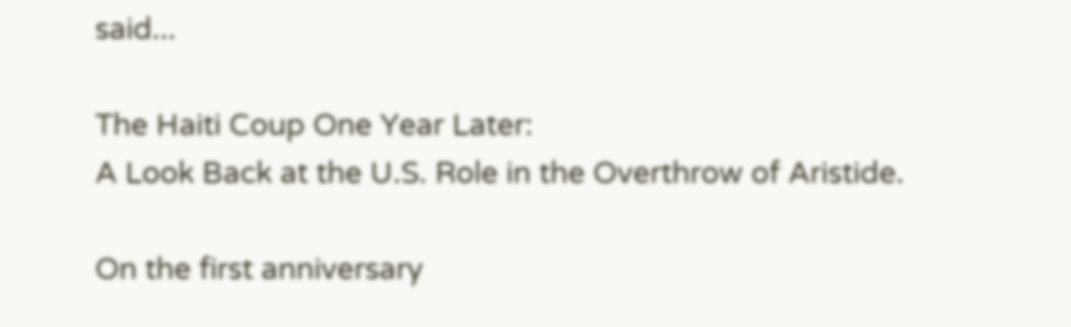said...

The Haiti Coup One Year Later:
A Look Back at the U.S. Role in the Overthrow of Aristide.

On the first anniversary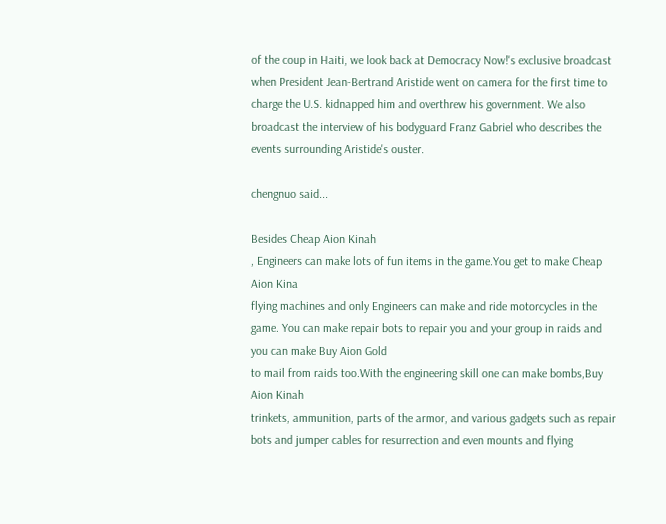of the coup in Haiti, we look back at Democracy Now!'s exclusive broadcast when President Jean-Bertrand Aristide went on camera for the first time to charge the U.S. kidnapped him and overthrew his government. We also broadcast the interview of his bodyguard Franz Gabriel who describes the events surrounding Aristide's ouster.

chengnuo said...

Besides Cheap Aion Kinah
, Engineers can make lots of fun items in the game.You get to make Cheap Aion Kina
flying machines and only Engineers can make and ride motorcycles in the game. You can make repair bots to repair you and your group in raids and you can make Buy Aion Gold
to mail from raids too.With the engineering skill one can make bombs,Buy Aion Kinah
trinkets, ammunition, parts of the armor, and various gadgets such as repair bots and jumper cables for resurrection and even mounts and flying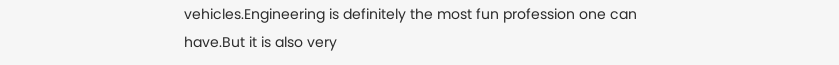vehicles.Engineering is definitely the most fun profession one can have.But it is also very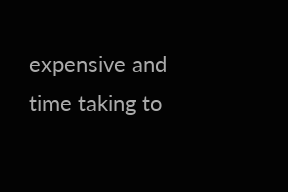expensive and time taking to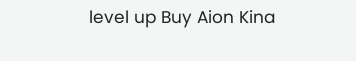level up Buy Aion Kina